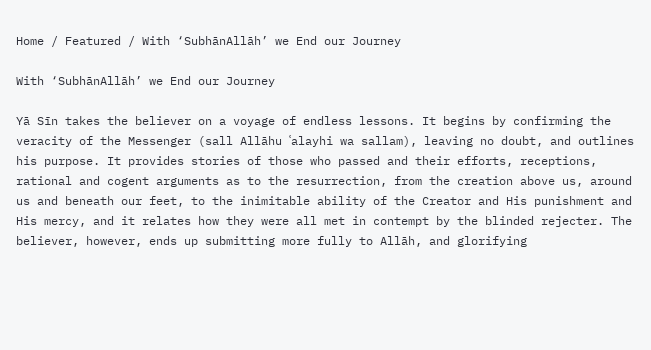Home / Featured / With ‘SubhānAllāh’ we End our Journey

With ‘SubhānAllāh’ we End our Journey

Yā Sīn takes the believer on a voyage of endless lessons. It begins by confirming the veracity of the Messenger (sall Allāhu ʿalayhi wa sallam), leaving no doubt, and outlines his purpose. It provides stories of those who passed and their efforts, receptions, rational and cogent arguments as to the resurrection, from the creation above us, around us and beneath our feet, to the inimitable ability of the Creator and His punishment and His mercy, and it relates how they were all met in contempt by the blinded rejecter. The believer, however, ends up submitting more fully to Allāh, and glorifying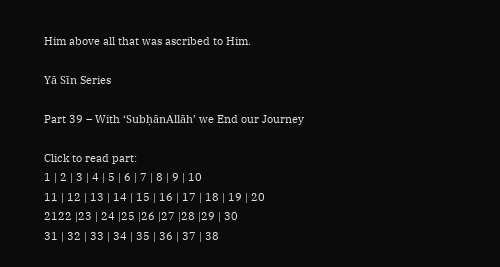Him above all that was ascribed to Him.

Yā Sīn Series

Part 39 – With ‘SubḥānAllāh’ we End our Journey

Click to read part:
1 | 2 | 3 | 4 | 5 | 6 | 7 | 8 | 9 | 10
11 | 12 | 13 | 14 | 15 | 16 | 17 | 18 | 19 | 20
2122 |23 | 24 |25 |26 |27 |28 |29 | 30
31 | 32 | 33 | 34 | 35 | 36 | 37 | 38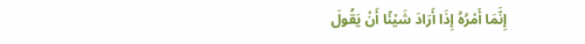إِنَّمَا أَمْرُهُ إِذَا أَرَادَ شَيْئًا أَنْ يَقُولَ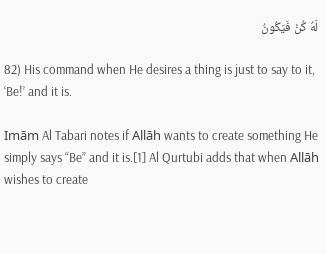لَهُ كُنْ فَيَكُونُ

82) His command when He desires a thing is just to say to it, ‘Be!’ and it is.

Imām Al Tabari notes if Allāh wants to create something He simply says “Be” and it is.[1] Al Qurtubi adds that when Allāh wishes to create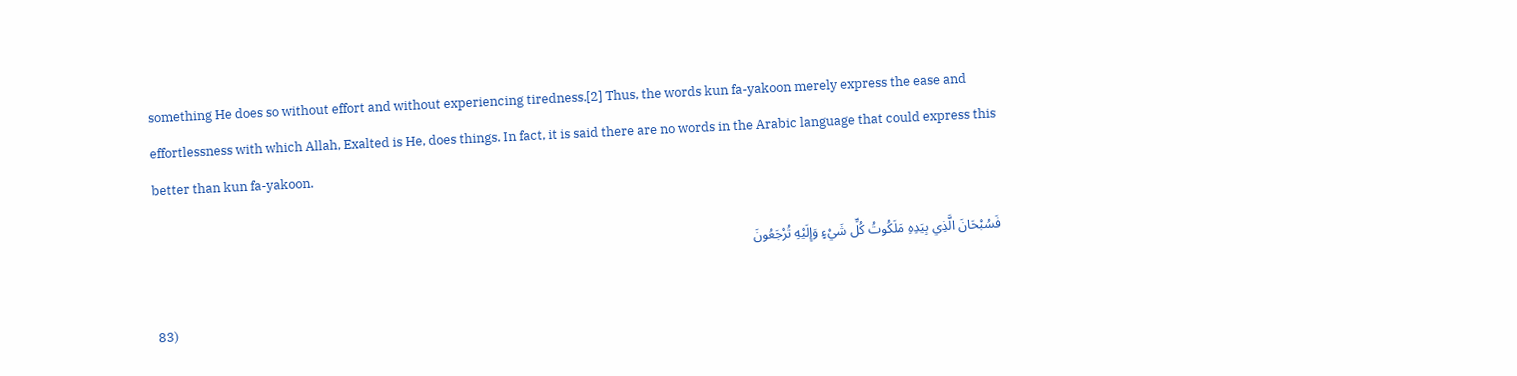something He does so without effort and without experiencing tiredness.[2] Thus, the words kun fa-yakoon merely express the ease and effortlessness with which Allah, Exalted is He, does things. In fact, it is said there are no words in the Arabic language that could express this better than kun fa-yakoon.

فَسُبْحَانَ الَّذِي بِيَدِهِ مَلَكُوتُ كُلِّ شَيْءٍ وَإِلَيْهِ تُرْجَعُونَ

83)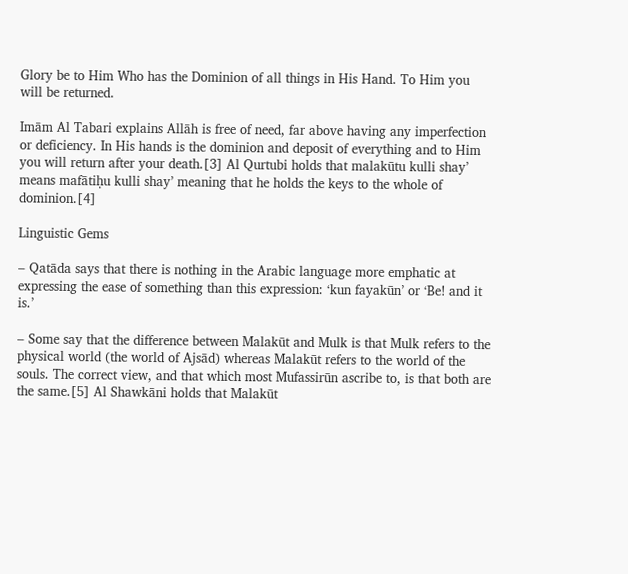Glory be to Him Who has the Dominion of all things in His Hand. To Him you will be returned.

Imām Al Tabari explains Allāh is free of need, far above having any imperfection or deficiency. In His hands is the dominion and deposit of everything and to Him you will return after your death.[3] Al Qurtubi holds that malakūtu kulli shay’ means mafātiḥu kulli shay’ meaning that he holds the keys to the whole of dominion.[4]

Linguistic Gems

– Qatāda says that there is nothing in the Arabic language more emphatic at expressing the ease of something than this expression: ‘kun fayakūn’ or ‘Be! and it is.’

– Some say that the difference between Malakūt and Mulk is that Mulk refers to the physical world (the world of Ajsād) whereas Malakūt refers to the world of the souls. The correct view, and that which most Mufassirūn ascribe to, is that both are the same.[5] Al Shawkāni holds that Malakūt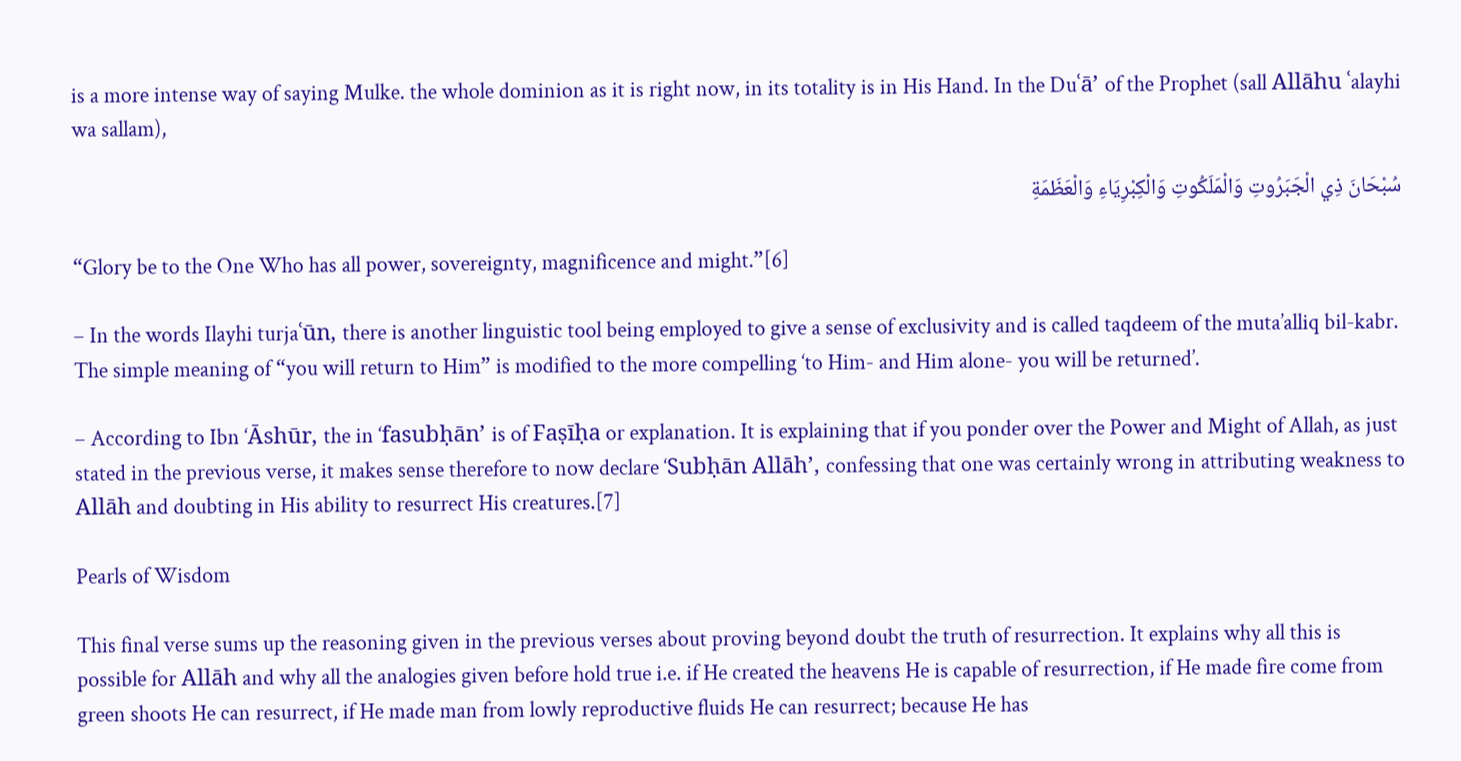is a more intense way of saying Mulke. the whole dominion as it is right now, in its totality is in His Hand. In the Duʿā’ of the Prophet (sall Allāhu ʿalayhi wa sallam),

سُبْحَانَ ذِي الْجَبَرُوتِ وَالْمَلَكُوتِ وَالْكِبْرِيَاءِ وَالْعَظَمَةِ

“Glory be to the One Who has all power, sovereignty, magnificence and might.”[6]

– In the words Ilayhi turjaʿūn, there is another linguistic tool being employed to give a sense of exclusivity and is called taqdeem of the muta’alliq bil-kabr. The simple meaning of “you will return to Him” is modified to the more compelling ‘to Him- and Him alone- you will be returned’.

– According to Ibn ‘Āshūr, the in ‘fasubḥān’ is of Faṣīḥa or explanation. It is explaining that if you ponder over the Power and Might of Allah, as just stated in the previous verse, it makes sense therefore to now declare ‘Subḥān Allāh’, confessing that one was certainly wrong in attributing weakness to Allāh and doubting in His ability to resurrect His creatures.[7]

Pearls of Wisdom

This final verse sums up the reasoning given in the previous verses about proving beyond doubt the truth of resurrection. It explains why all this is possible for Allāh and why all the analogies given before hold true i.e. if He created the heavens He is capable of resurrection, if He made fire come from green shoots He can resurrect, if He made man from lowly reproductive fluids He can resurrect; because He has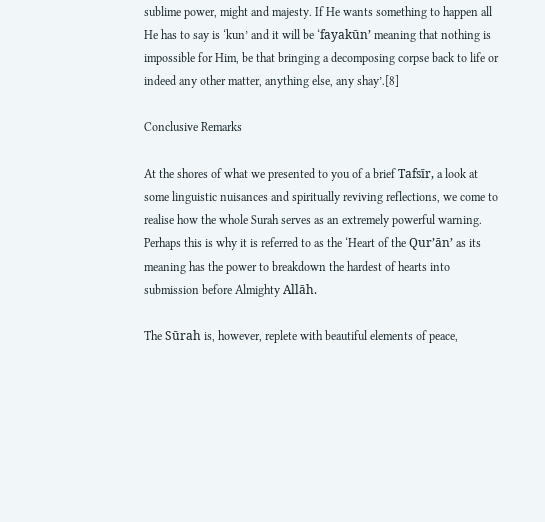sublime power, might and majesty. If He wants something to happen all He has to say is ‘kun’ and it will be ‘fayakūn’ meaning that nothing is impossible for Him, be that bringing a decomposing corpse back to life or indeed any other matter, anything else, any shay’.[8]

Conclusive Remarks

At the shores of what we presented to you of a brief Tafsīr, a look at some linguistic nuisances and spiritually reviving reflections, we come to realise how the whole Surah serves as an extremely powerful warning. Perhaps this is why it is referred to as the ‘Heart of the Qur’ān’ as its meaning has the power to breakdown the hardest of hearts into submission before Almighty Allāh.

The Sūrah is, however, replete with beautiful elements of peace,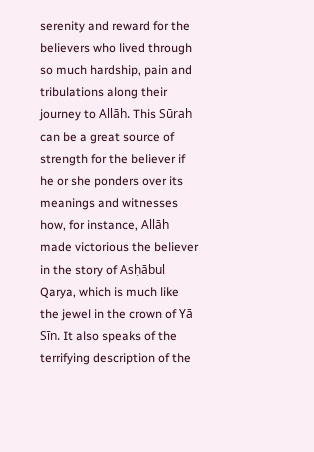serenity and reward for the believers who lived through so much hardship, pain and tribulations along their journey to Allāh. This Sūrah can be a great source of strength for the believer if he or she ponders over its meanings and witnesses how, for instance, Allāh made victorious the believer in the story of Asḥābul Qarya, which is much like the jewel in the crown of Yā Sīn. It also speaks of the terrifying description of the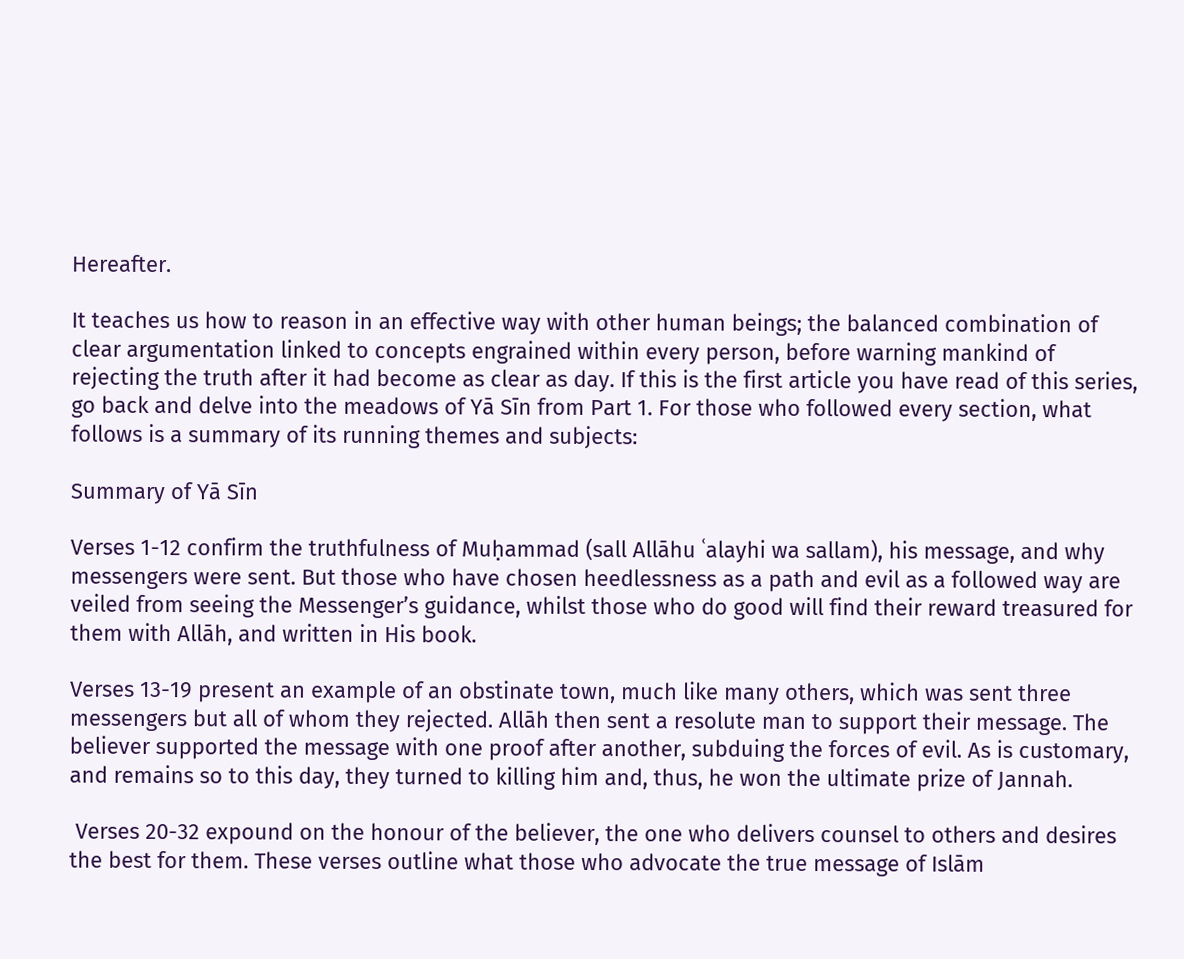Hereafter.

It teaches us how to reason in an effective way with other human beings; the balanced combination of clear argumentation linked to concepts engrained within every person, before warning mankind of rejecting the truth after it had become as clear as day. If this is the first article you have read of this series, go back and delve into the meadows of Yā Sīn from Part 1. For those who followed every section, what follows is a summary of its running themes and subjects:

Summary of Yā Sīn

Verses 1-12 confirm the truthfulness of Muḥammad (sall Allāhu ʿalayhi wa sallam), his message, and why messengers were sent. But those who have chosen heedlessness as a path and evil as a followed way are veiled from seeing the Messenger’s guidance, whilst those who do good will find their reward treasured for them with Allāh, and written in His book.

Verses 13-19 present an example of an obstinate town, much like many others, which was sent three messengers but all of whom they rejected. Allāh then sent a resolute man to support their message. The believer supported the message with one proof after another, subduing the forces of evil. As is customary, and remains so to this day, they turned to killing him and, thus, he won the ultimate prize of Jannah.

 Verses 20-32 expound on the honour of the believer, the one who delivers counsel to others and desires the best for them. These verses outline what those who advocate the true message of Islām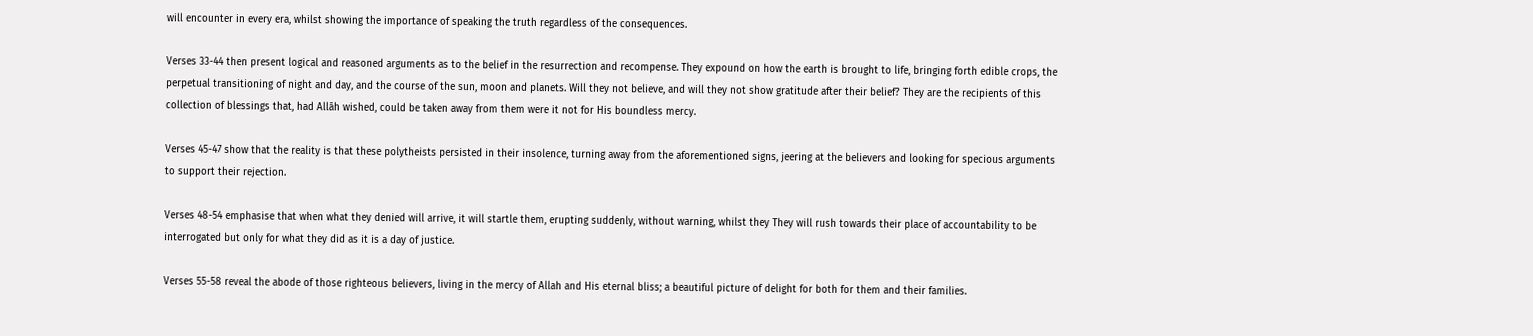will encounter in every era, whilst showing the importance of speaking the truth regardless of the consequences.

Verses 33-44 then present logical and reasoned arguments as to the belief in the resurrection and recompense. They expound on how the earth is brought to life, bringing forth edible crops, the perpetual transitioning of night and day, and the course of the sun, moon and planets. Will they not believe, and will they not show gratitude after their belief? They are the recipients of this collection of blessings that, had Allāh wished, could be taken away from them were it not for His boundless mercy.

Verses 45-47 show that the reality is that these polytheists persisted in their insolence, turning away from the aforementioned signs, jeering at the believers and looking for specious arguments to support their rejection.

Verses 48-54 emphasise that when what they denied will arrive, it will startle them, erupting suddenly, without warning, whilst they They will rush towards their place of accountability to be interrogated but only for what they did as it is a day of justice.

Verses 55-58 reveal the abode of those righteous believers, living in the mercy of Allah and His eternal bliss; a beautiful picture of delight for both for them and their families.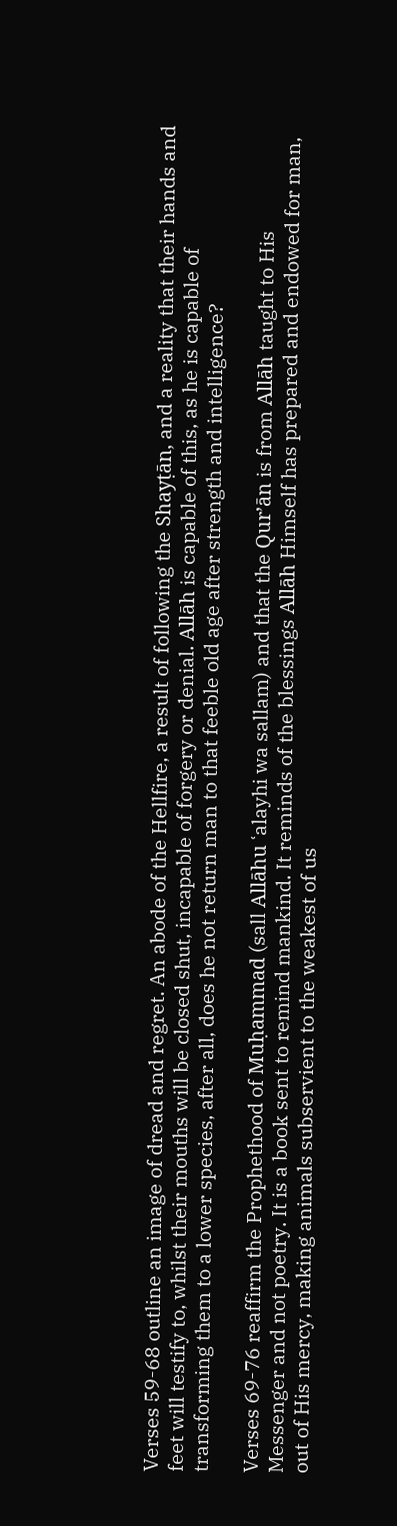Verses 59-68 outline an image of dread and regret. An abode of the Hellfire, a result of following the Shayṭān, and a reality that their hands and feet will testify to, whilst their mouths will be closed shut, incapable of forgery or denial. Allāh is capable of this, as he is capable of transforming them to a lower species, after all, does he not return man to that feeble old age after strength and intelligence?

Verses 69-76 reaffirm the Prophethood of Muḥammad (sall Allāhu ʿalayhi wa sallam) and that the Qur’ān is from Allāh taught to His Messenger and not poetry. It is a book sent to remind mankind. It reminds of the blessings Allāh Himself has prepared and endowed for man, out of His mercy, making animals subservient to the weakest of us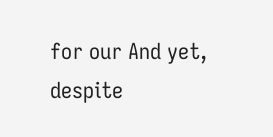for our And yet, despite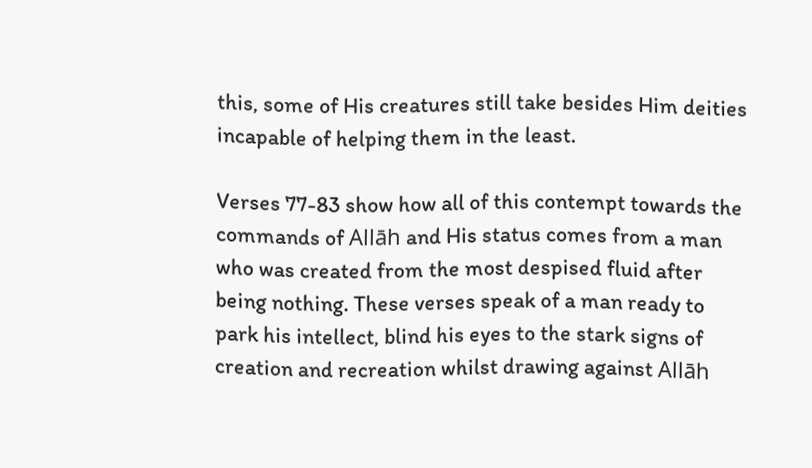this, some of His creatures still take besides Him deities incapable of helping them in the least.

Verses 77-83 show how all of this contempt towards the commands of Allāh and His status comes from a man who was created from the most despised fluid after being nothing. These verses speak of a man ready to park his intellect, blind his eyes to the stark signs of creation and recreation whilst drawing against Allāh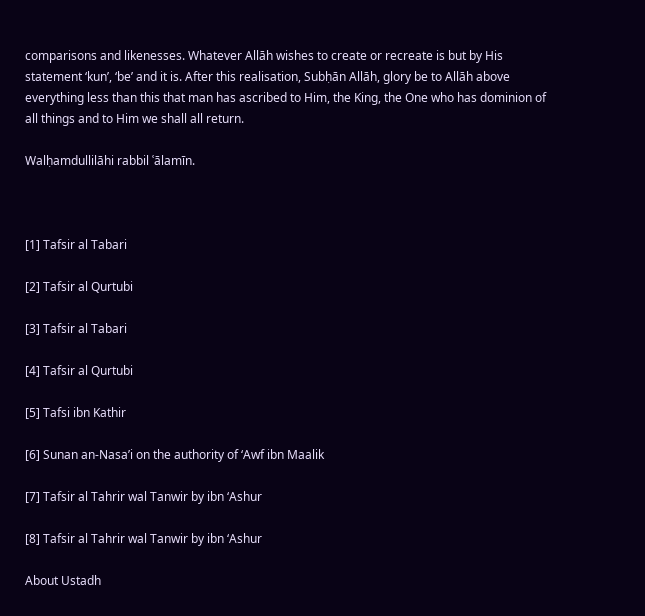comparisons and likenesses. Whatever Allāh wishes to create or recreate is but by His statement ‘kun’, ‘be’ and it is. After this realisation, Subḥān Allāh, glory be to Allāh above everything less than this that man has ascribed to Him, the King, the One who has dominion of all things and to Him we shall all return.

Walḥamdullilāhi rabbil ʿālamīn.



[1] Tafsir al Tabari

[2] Tafsir al Qurtubi

[3] Tafsir al Tabari

[4] Tafsir al Qurtubi

[5] Tafsi ibn Kathir

[6] Sunan an-Nasa’i on the authority of ‘Awf ibn Maalik

[7] Tafsir al Tahrir wal Tanwir by ibn ‘Ashur

[8] Tafsir al Tahrir wal Tanwir by ibn ‘Ashur

About Ustadh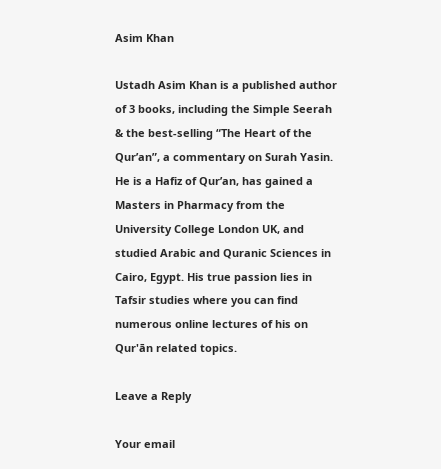Asim Khan

Ustadh Asim Khan is a published author of 3 books, including the Simple Seerah & the best-selling “The Heart of the Qur’an”, a commentary on Surah Yasin. He is a Hafiz of Qur’an, has gained a Masters in Pharmacy from the University College London UK, and studied Arabic and Quranic Sciences in Cairo, Egypt. His true passion lies in Tafsir studies where you can find numerous online lectures of his on Qur'ān related topics.

Leave a Reply

Your email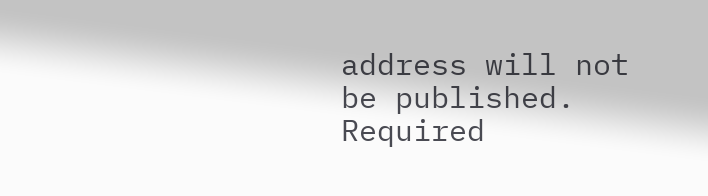address will not be published. Required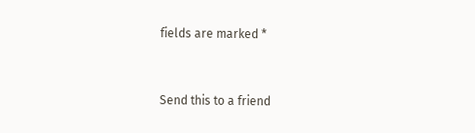fields are marked *


Send this to a friend